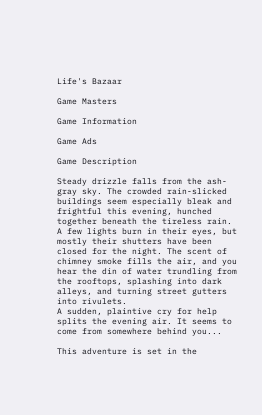Life's Bazaar

Game Masters

Game Information

Game Ads

Game Description

Steady drizzle falls from the ash-gray sky. The crowded rain-slicked buildings seem especially bleak and frightful this evening, hunched together beneath the tireless rain. A few lights burn in their eyes, but mostly their shutters have been closed for the night. The scent of chimney smoke fills the air, and you hear the din of water trundling from the rooftops, splashing into dark alleys, and turning street gutters into rivulets.
A sudden, plaintive cry for help splits the evening air. It seems to come from somewhere behind you...

This adventure is set in the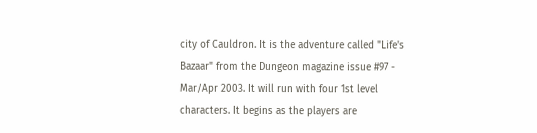city of Cauldron. It is the adventure called "Life's Bazaar" from the Dungeon magazine issue #97 - Mar/Apr 2003. It will run with four 1st level characters. It begins as the players are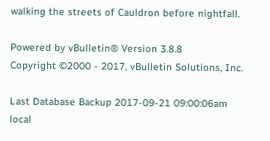walking the streets of Cauldron before nightfall.

Powered by vBulletin® Version 3.8.8
Copyright ©2000 - 2017, vBulletin Solutions, Inc.

Last Database Backup 2017-09-21 09:00:06am local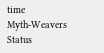time
Myth-Weavers Status